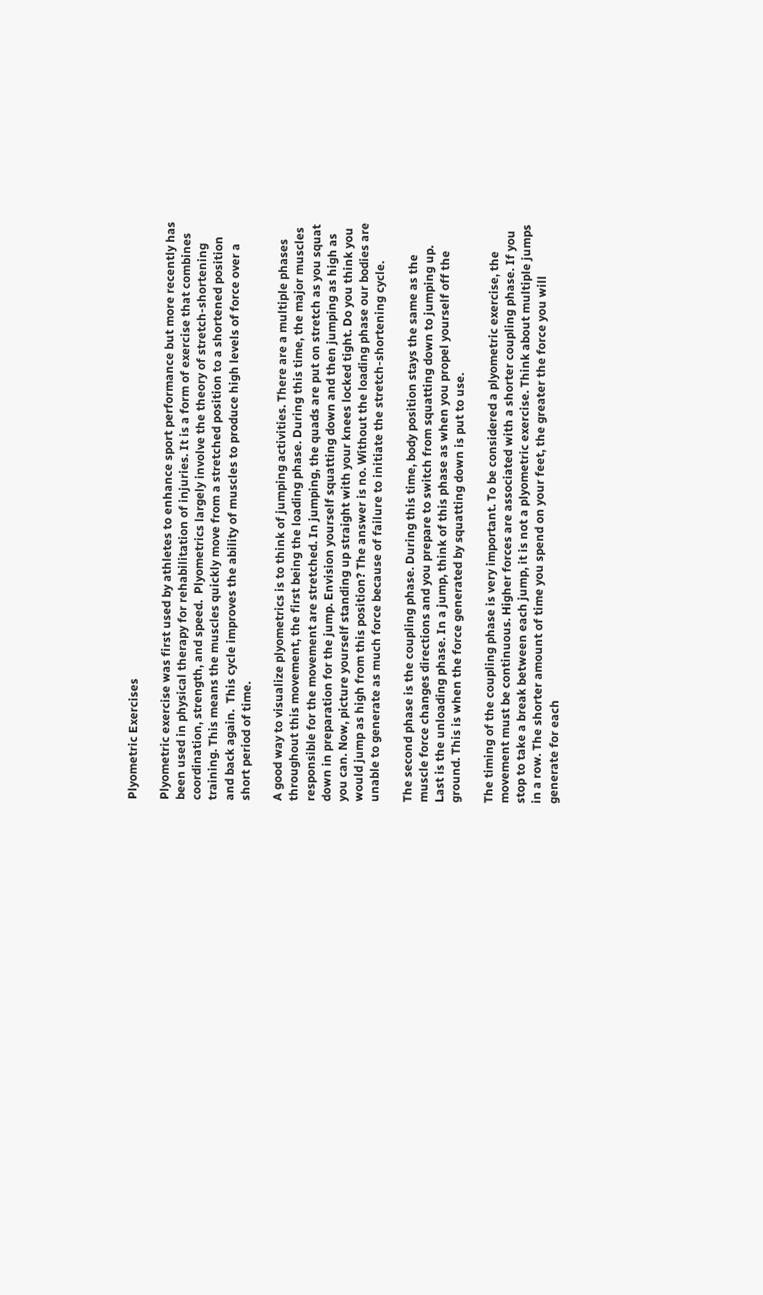Plyometric Exercises

Plyometric exercise was first used by athletes to enhance sport performance but more recently has been used in physical therapy for rehabilitation of injuries. It is a form of exercise that combines coordination, strength, and speed.  Plyometrics largely involve the theory of stretch-shortening training. This means the muscles quickly move from a stretched position to a shortened position and back again.  This cycle improves the ability of muscles to produce high levels of force over a short period of time.

A good way to visualize plyometrics is to think of jumping activities. There are a multiple phases throughout this movement, the first being the loading phase. During this time, the major muscles responsible for the movement are stretched. In jumping, the quads are put on stretch as you squat down in preparation for the jump. Envision yourself squatting down and then jumping as high as you can. Now, picture yourself standing up straight with your knees locked tight. Do you think you would jump as high from this position? The answer is no. Without the loading phase our bodies are unable to generate as much force because of failure to initiate the stretch-shortening cycle.

The second phase is the coupling phase. During this time, body position stays the same as the muscle force changes directions and you prepare to switch from squatting down to jumping up. Last is the unloading phase. In a jump, think of this phase as when you propel yourself off the ground. This is when the force generated by squatting down is put to use.

The timing of the coupling phase is very important. To be considered a plyometric exercise, the movement must be continuous. Higher forces are associated with a shorter coupling phase. If you stop to take a break between each jump, it is not a plyometric exercise. Think about multiple jumps in a row. The shorter amount of time you spend on your feet, the greater the force you will generate for each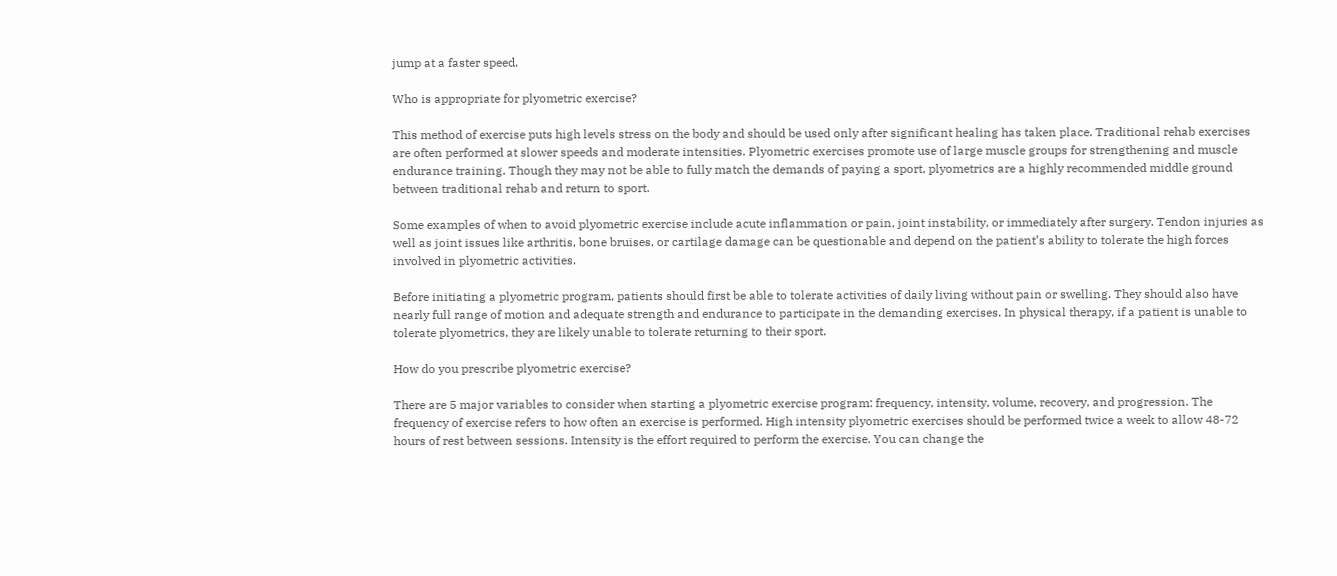jump at a faster speed.

Who is appropriate for plyometric exercise?

This method of exercise puts high levels stress on the body and should be used only after significant healing has taken place. Traditional rehab exercises are often performed at slower speeds and moderate intensities. Plyometric exercises promote use of large muscle groups for strengthening and muscle endurance training. Though they may not be able to fully match the demands of paying a sport, plyometrics are a highly recommended middle ground between traditional rehab and return to sport.

Some examples of when to avoid plyometric exercise include acute inflammation or pain, joint instability, or immediately after surgery. Tendon injuries as well as joint issues like arthritis, bone bruises, or cartilage damage can be questionable and depend on the patient’s ability to tolerate the high forces involved in plyometric activities.

Before initiating a plyometric program, patients should first be able to tolerate activities of daily living without pain or swelling. They should also have nearly full range of motion and adequate strength and endurance to participate in the demanding exercises. In physical therapy, if a patient is unable to tolerate plyometrics, they are likely unable to tolerate returning to their sport.

How do you prescribe plyometric exercise?

There are 5 major variables to consider when starting a plyometric exercise program: frequency, intensity, volume, recovery, and progression. The frequency of exercise refers to how often an exercise is performed. High intensity plyometric exercises should be performed twice a week to allow 48-72 hours of rest between sessions. Intensity is the effort required to perform the exercise. You can change the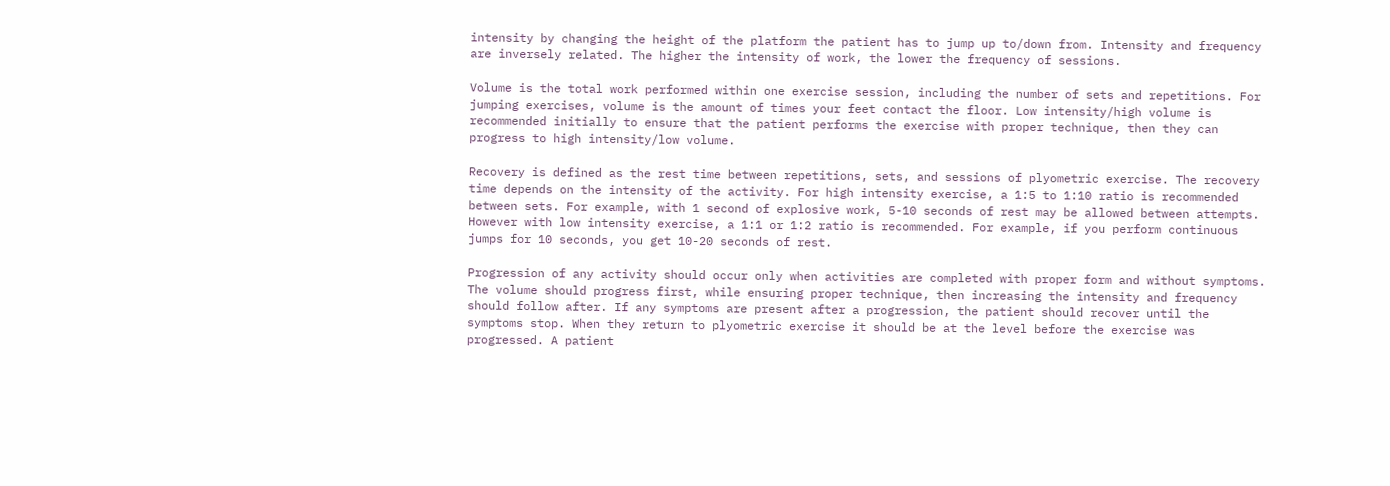intensity by changing the height of the platform the patient has to jump up to/down from. Intensity and frequency are inversely related. The higher the intensity of work, the lower the frequency of sessions.

Volume is the total work performed within one exercise session, including the number of sets and repetitions. For jumping exercises, volume is the amount of times your feet contact the floor. Low intensity/high volume is recommended initially to ensure that the patient performs the exercise with proper technique, then they can progress to high intensity/low volume.

Recovery is defined as the rest time between repetitions, sets, and sessions of plyometric exercise. The recovery time depends on the intensity of the activity. For high intensity exercise, a 1:5 to 1:10 ratio is recommended between sets. For example, with 1 second of explosive work, 5-10 seconds of rest may be allowed between attempts.  However with low intensity exercise, a 1:1 or 1:2 ratio is recommended. For example, if you perform continuous jumps for 10 seconds, you get 10-20 seconds of rest.

Progression of any activity should occur only when activities are completed with proper form and without symptoms. The volume should progress first, while ensuring proper technique, then increasing the intensity and frequency should follow after. If any symptoms are present after a progression, the patient should recover until the symptoms stop. When they return to plyometric exercise it should be at the level before the exercise was progressed. A patient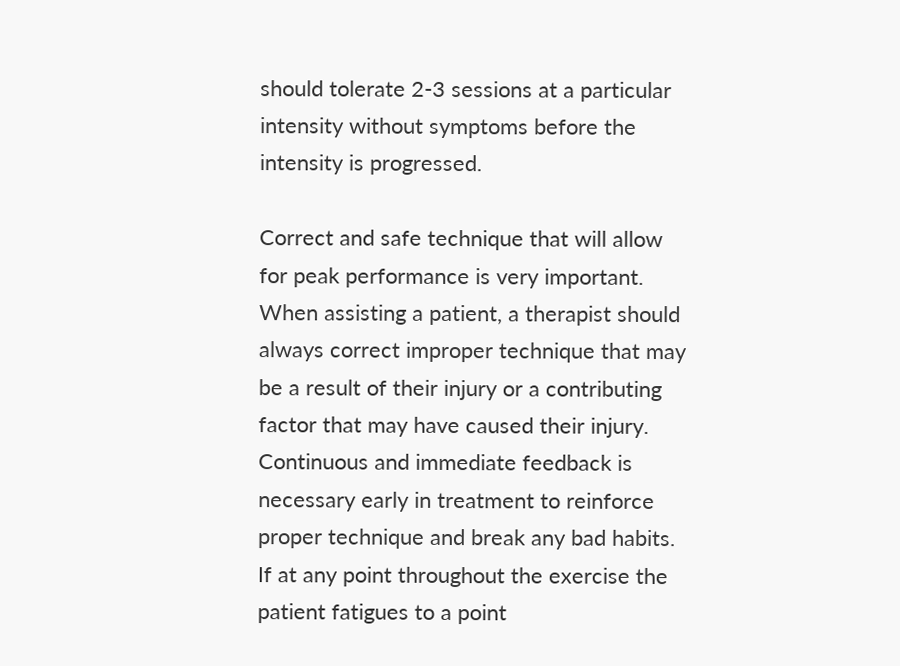should tolerate 2-3 sessions at a particular intensity without symptoms before the intensity is progressed.

Correct and safe technique that will allow for peak performance is very important.  When assisting a patient, a therapist should always correct improper technique that may be a result of their injury or a contributing factor that may have caused their injury. Continuous and immediate feedback is necessary early in treatment to reinforce proper technique and break any bad habits. If at any point throughout the exercise the patient fatigues to a point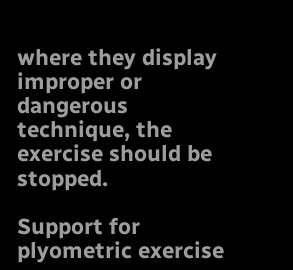where they display improper or dangerous technique, the exercise should be stopped.

Support for plyometric exercise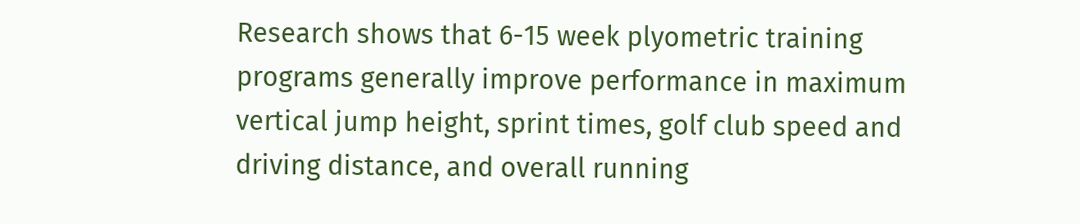Research shows that 6-15 week plyometric training programs generally improve performance in maximum vertical jump height, sprint times, golf club speed and driving distance, and overall running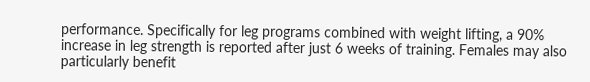performance. Specifically for leg programs combined with weight lifting, a 90% increase in leg strength is reported after just 6 weeks of training. Females may also particularly benefit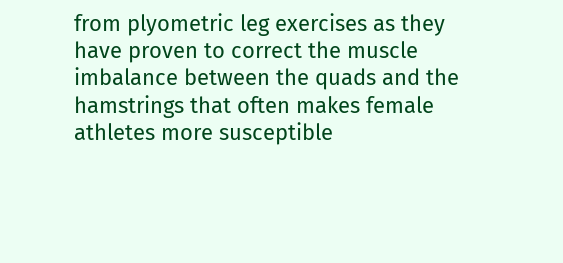from plyometric leg exercises as they have proven to correct the muscle imbalance between the quads and the hamstrings that often makes female athletes more susceptible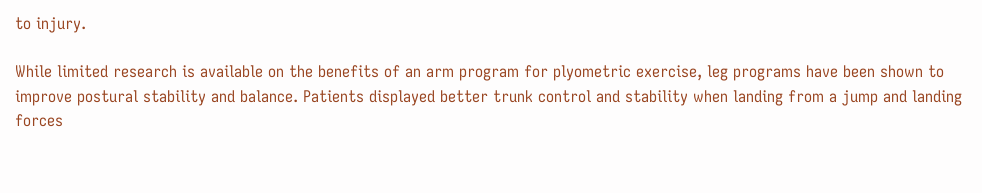to injury.

While limited research is available on the benefits of an arm program for plyometric exercise, leg programs have been shown to improve postural stability and balance. Patients displayed better trunk control and stability when landing from a jump and landing forces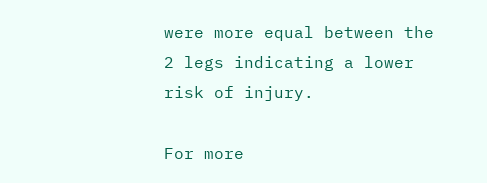were more equal between the 2 legs indicating a lower risk of injury.

For more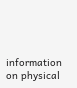information on physical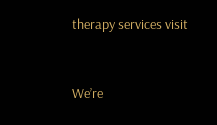therapy services visit


We’re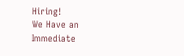Hiring!
We Have an Immediate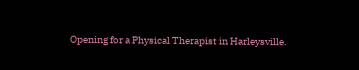Opening for a Physical Therapist in Harleysville.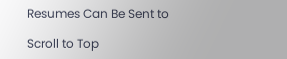Resumes Can Be Sent to

Scroll to Top